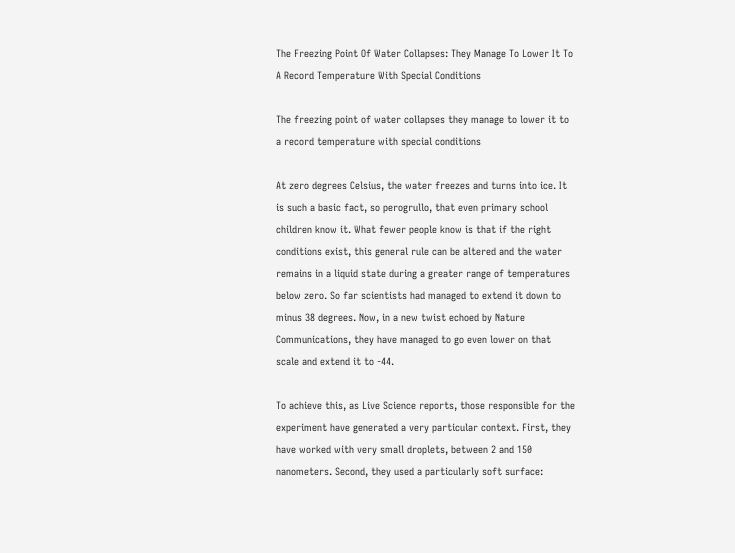The Freezing Point Of Water Collapses: They Manage To Lower It To A Record Temperature With Special Conditions

The freezing point of water collapses they manage to lower it to a record temperature with special conditions

At zero degrees Celsius, the water freezes and turns into ice. It is such a basic fact, so perogrullo, that even primary school children know it. What fewer people know is that if the right conditions exist, this general rule can be altered and the water remains in a liquid state during a greater range of temperatures below zero. So far scientists had managed to extend it down to minus 38 degrees. Now, in a new twist echoed by Nature Communications, they have managed to go even lower on that scale and extend it to -44.

To achieve this, as Live Science reports, those responsible for the experiment have generated a very particular context. First, they have worked with very small droplets, between 2 and 150 nanometers. Second, they used a particularly soft surface: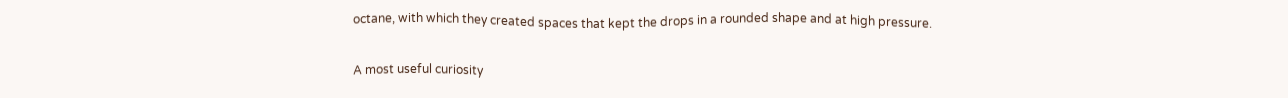octane, with which they created spaces that kept the drops in a rounded shape and at high pressure.

A most useful curiosity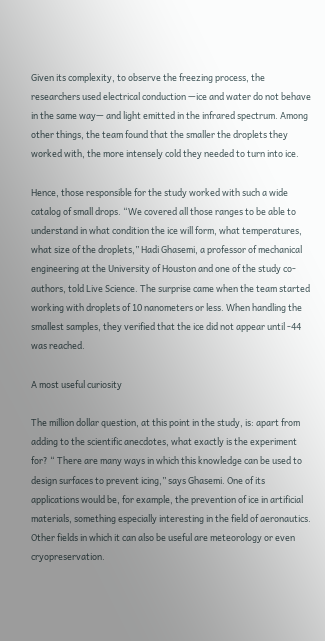Given its complexity, to observe the freezing process, the researchers used electrical conduction —ice and water do not behave in the same way— and light emitted in the infrared spectrum. Among other things, the team found that the smaller the droplets they worked with, the more intensely cold they needed to turn into ice.

Hence, those responsible for the study worked with such a wide catalog of small drops. “We covered all those ranges to be able to understand in what condition the ice will form, what temperatures, what size of the droplets,” Hadi Ghasemi, a professor of mechanical engineering at the University of Houston and one of the study co-authors, told Live Science. The surprise came when the team started working with droplets of 10 nanometers or less. When handling the smallest samples, they verified that the ice did not appear until -44 was reached.

A most useful curiosity

The million dollar question, at this point in the study, is: apart from adding to the scientific anecdotes, what exactly is the experiment for? “ There are many ways in which this knowledge can be used to design surfaces to prevent icing,” says Ghasemi. One of its applications would be, for example, the prevention of ice in artificial materials, something especially interesting in the field of aeronautics. Other fields in which it can also be useful are meteorology or even cryopreservation.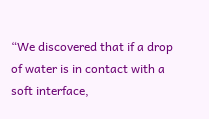“We discovered that if a drop of water is in contact with a soft interface,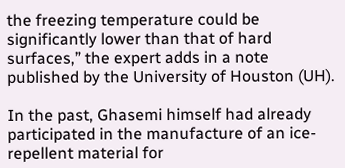the freezing temperature could be significantly lower than that of hard surfaces,” the expert adds in a note published by the University of Houston (UH).

In the past, Ghasemi himself had already participated in the manufacture of an ice-repellent material for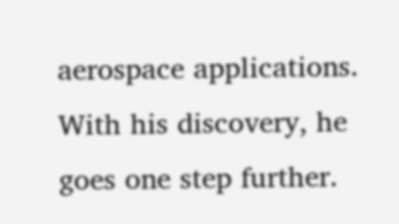aerospace applications. With his discovery, he goes one step further.